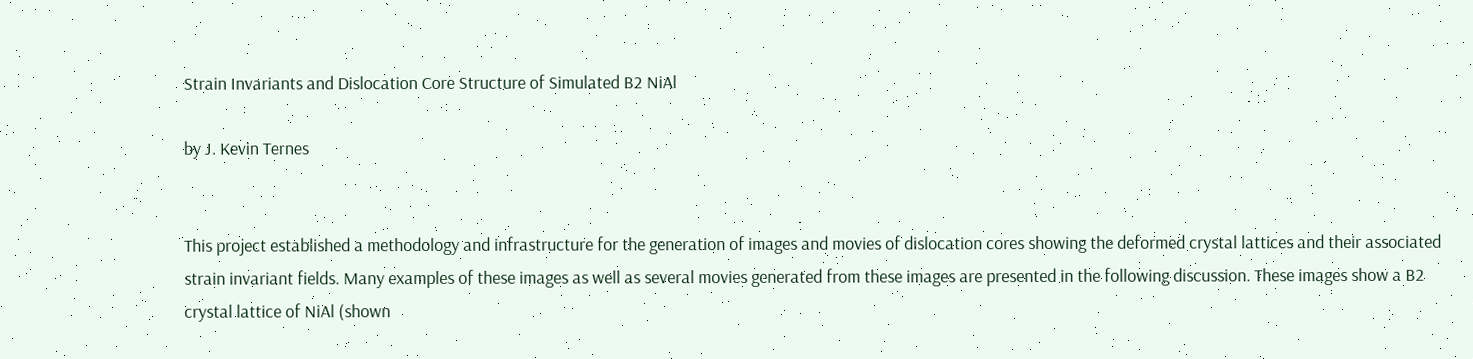Strain Invariants and Dislocation Core Structure of Simulated B2 NiAl

by J. Kevin Ternes


This project established a methodology and infrastructure for the generation of images and movies of dislocation cores showing the deformed crystal lattices and their associated strain invariant fields. Many examples of these images as well as several movies generated from these images are presented in the following discussion. These images show a B2 crystal lattice of NiAl (shown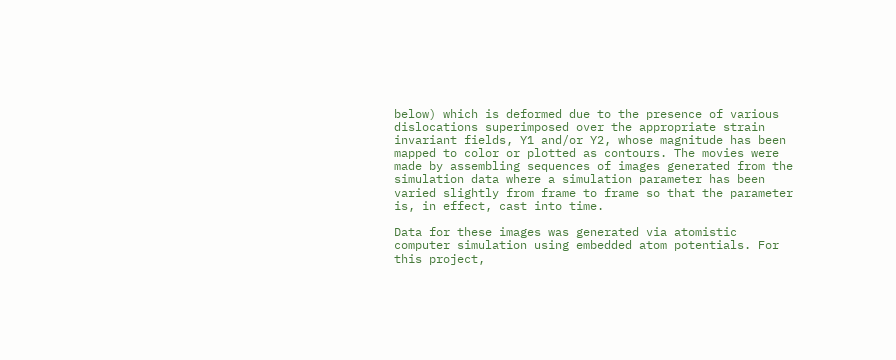below) which is deformed due to the presence of various dislocations superimposed over the appropriate strain invariant fields, Y1 and/or Y2, whose magnitude has been mapped to color or plotted as contours. The movies were made by assembling sequences of images generated from the simulation data where a simulation parameter has been varied slightly from frame to frame so that the parameter is, in effect, cast into time.

Data for these images was generated via atomistic computer simulation using embedded atom potentials. For this project,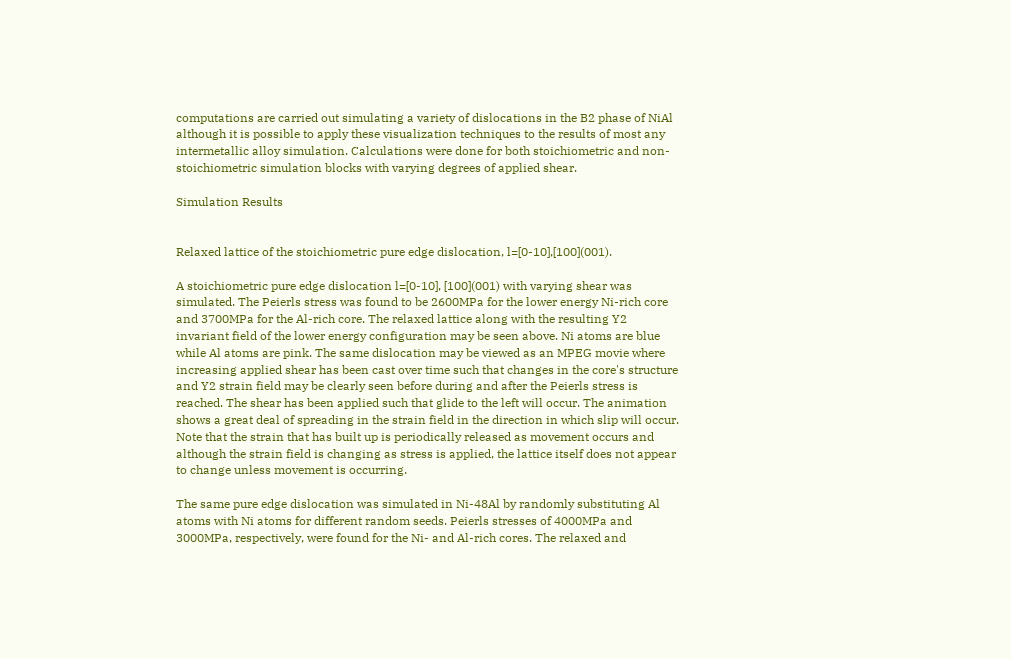computations are carried out simulating a variety of dislocations in the B2 phase of NiAl although it is possible to apply these visualization techniques to the results of most any intermetallic alloy simulation. Calculations were done for both stoichiometric and non-stoichiometric simulation blocks with varying degrees of applied shear.

Simulation Results


Relaxed lattice of the stoichiometric pure edge dislocation, l=[0-10],[100](001).

A stoichiometric pure edge dislocation l=[0-10], [100](001) with varying shear was simulated. The Peierls stress was found to be 2600MPa for the lower energy Ni-rich core and 3700MPa for the Al-rich core. The relaxed lattice along with the resulting Y2 invariant field of the lower energy configuration may be seen above. Ni atoms are blue while Al atoms are pink. The same dislocation may be viewed as an MPEG movie where increasing applied shear has been cast over time such that changes in the core's structure and Y2 strain field may be clearly seen before during and after the Peierls stress is reached. The shear has been applied such that glide to the left will occur. The animation shows a great deal of spreading in the strain field in the direction in which slip will occur. Note that the strain that has built up is periodically released as movement occurs and although the strain field is changing as stress is applied, the lattice itself does not appear to change unless movement is occurring.

The same pure edge dislocation was simulated in Ni-48Al by randomly substituting Al atoms with Ni atoms for different random seeds. Peierls stresses of 4000MPa and 3000MPa, respectively, were found for the Ni- and Al-rich cores. The relaxed and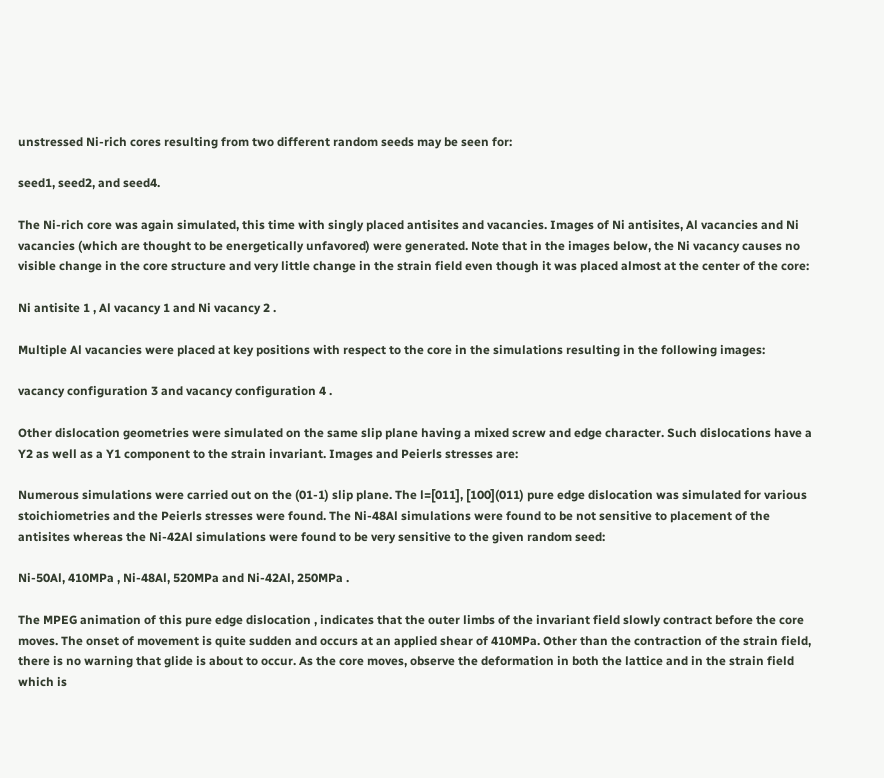unstressed Ni-rich cores resulting from two different random seeds may be seen for:

seed1, seed2, and seed4.

The Ni-rich core was again simulated, this time with singly placed antisites and vacancies. Images of Ni antisites, Al vacancies and Ni vacancies (which are thought to be energetically unfavored) were generated. Note that in the images below, the Ni vacancy causes no visible change in the core structure and very little change in the strain field even though it was placed almost at the center of the core:

Ni antisite 1 , Al vacancy 1 and Ni vacancy 2 .

Multiple Al vacancies were placed at key positions with respect to the core in the simulations resulting in the following images:

vacancy configuration 3 and vacancy configuration 4 .

Other dislocation geometries were simulated on the same slip plane having a mixed screw and edge character. Such dislocations have a Y2 as well as a Y1 component to the strain invariant. Images and Peierls stresses are:

Numerous simulations were carried out on the (01-1) slip plane. The l=[011], [100](011) pure edge dislocation was simulated for various stoichiometries and the Peierls stresses were found. The Ni-48Al simulations were found to be not sensitive to placement of the antisites whereas the Ni-42Al simulations were found to be very sensitive to the given random seed:

Ni-50Al, 410MPa , Ni-48Al, 520MPa and Ni-42Al, 250MPa .

The MPEG animation of this pure edge dislocation , indicates that the outer limbs of the invariant field slowly contract before the core moves. The onset of movement is quite sudden and occurs at an applied shear of 410MPa. Other than the contraction of the strain field, there is no warning that glide is about to occur. As the core moves, observe the deformation in both the lattice and in the strain field which is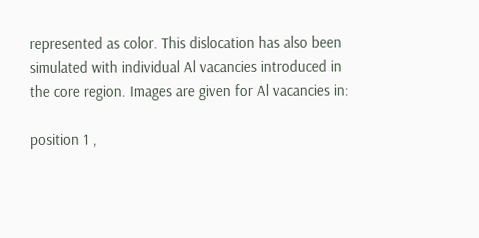represented as color. This dislocation has also been simulated with individual Al vacancies introduced in the core region. Images are given for Al vacancies in:

position 1 ,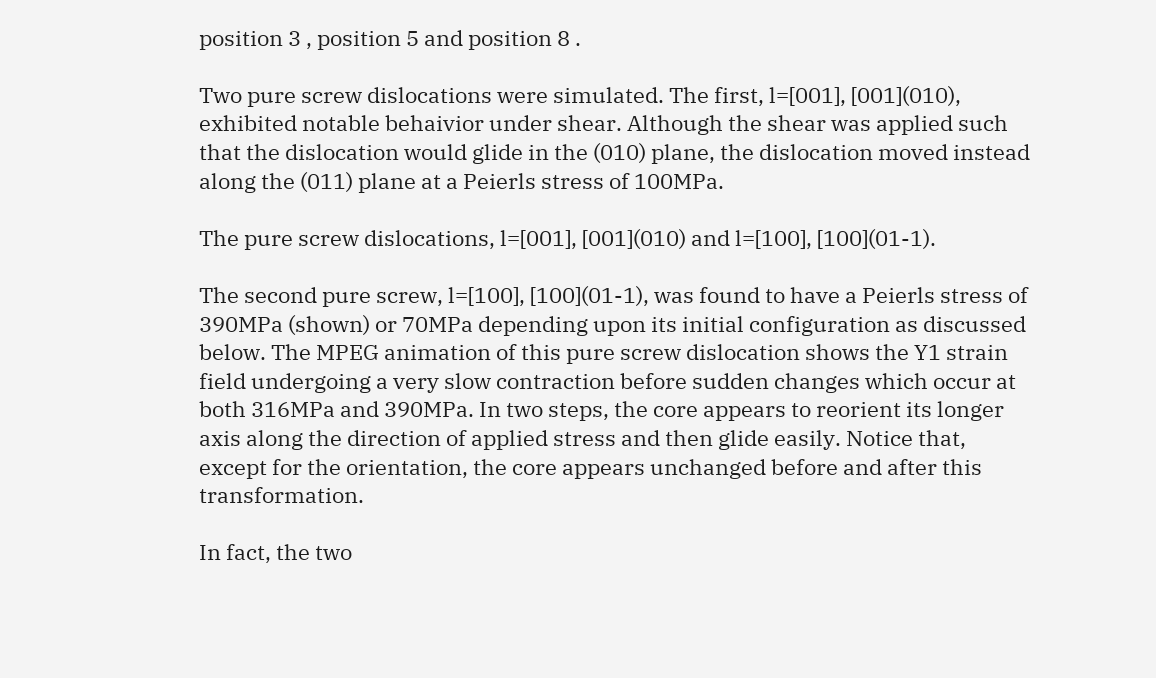position 3 , position 5 and position 8 .

Two pure screw dislocations were simulated. The first, l=[001], [001](010), exhibited notable behaivior under shear. Although the shear was applied such that the dislocation would glide in the (010) plane, the dislocation moved instead along the (011) plane at a Peierls stress of 100MPa.

The pure screw dislocations, l=[001], [001](010) and l=[100], [100](01-1).

The second pure screw, l=[100], [100](01-1), was found to have a Peierls stress of 390MPa (shown) or 70MPa depending upon its initial configuration as discussed below. The MPEG animation of this pure screw dislocation shows the Y1 strain field undergoing a very slow contraction before sudden changes which occur at both 316MPa and 390MPa. In two steps, the core appears to reorient its longer axis along the direction of applied stress and then glide easily. Notice that, except for the orientation, the core appears unchanged before and after this transformation.

In fact, the two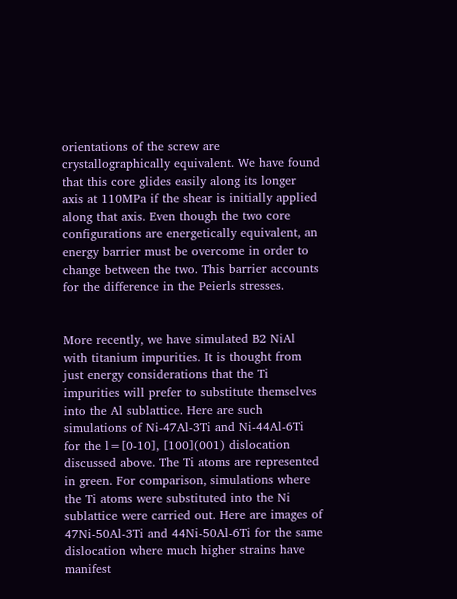orientations of the screw are crystallographically equivalent. We have found that this core glides easily along its longer axis at 110MPa if the shear is initially applied along that axis. Even though the two core configurations are energetically equivalent, an energy barrier must be overcome in order to change between the two. This barrier accounts for the difference in the Peierls stresses.


More recently, we have simulated B2 NiAl with titanium impurities. It is thought from just energy considerations that the Ti impurities will prefer to substitute themselves into the Al sublattice. Here are such simulations of Ni-47Al-3Ti and Ni-44Al-6Ti for the l=[0-10], [100](001) dislocation discussed above. The Ti atoms are represented in green. For comparison, simulations where the Ti atoms were substituted into the Ni sublattice were carried out. Here are images of 47Ni-50Al-3Ti and 44Ni-50Al-6Ti for the same dislocation where much higher strains have manifest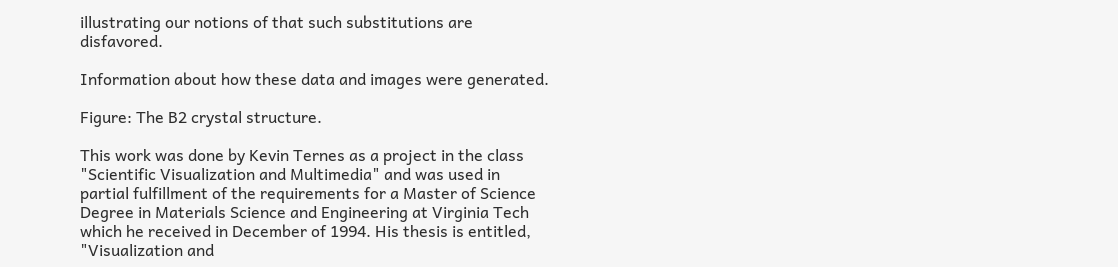illustrating our notions of that such substitutions are disfavored.

Information about how these data and images were generated.

Figure: The B2 crystal structure.

This work was done by Kevin Ternes as a project in the class "Scientific Visualization and Multimedia" and was used in partial fulfillment of the requirements for a Master of Science Degree in Materials Science and Engineering at Virginia Tech which he received in December of 1994. His thesis is entitled, "Visualization and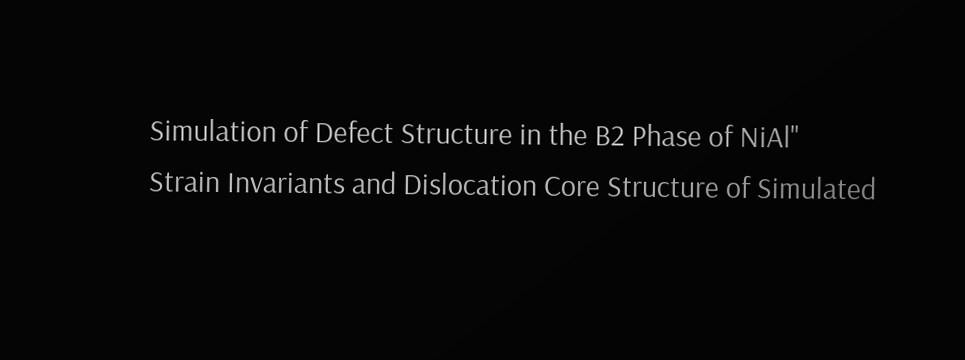Simulation of Defect Structure in the B2 Phase of NiAl"
Strain Invariants and Dislocation Core Structure of Simulated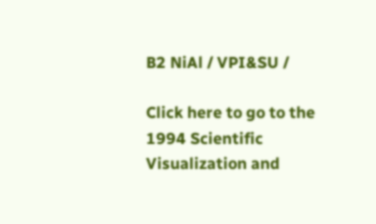B2 NiAl / VPI&SU /

Click here to go to the 1994 Scientific Visualization and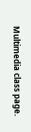Multimedia class page.